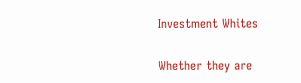Investment Whites

Whether they are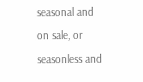seasonal and on sale, or seasonless and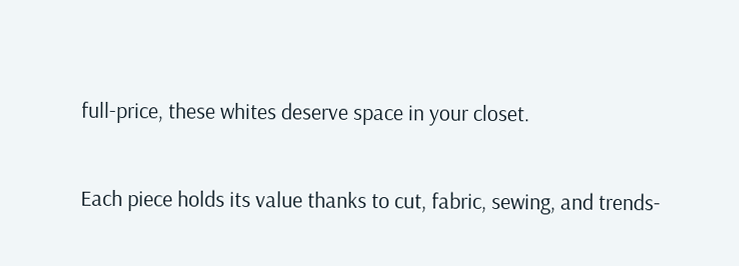full-price, these whites deserve space in your closet.

Each piece holds its value thanks to cut, fabric, sewing, and trends-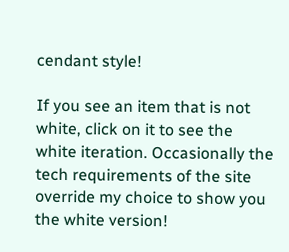cendant style!

If you see an item that is not white, click on it to see the white iteration. Occasionally the tech requirements of the site override my choice to show you the white version!